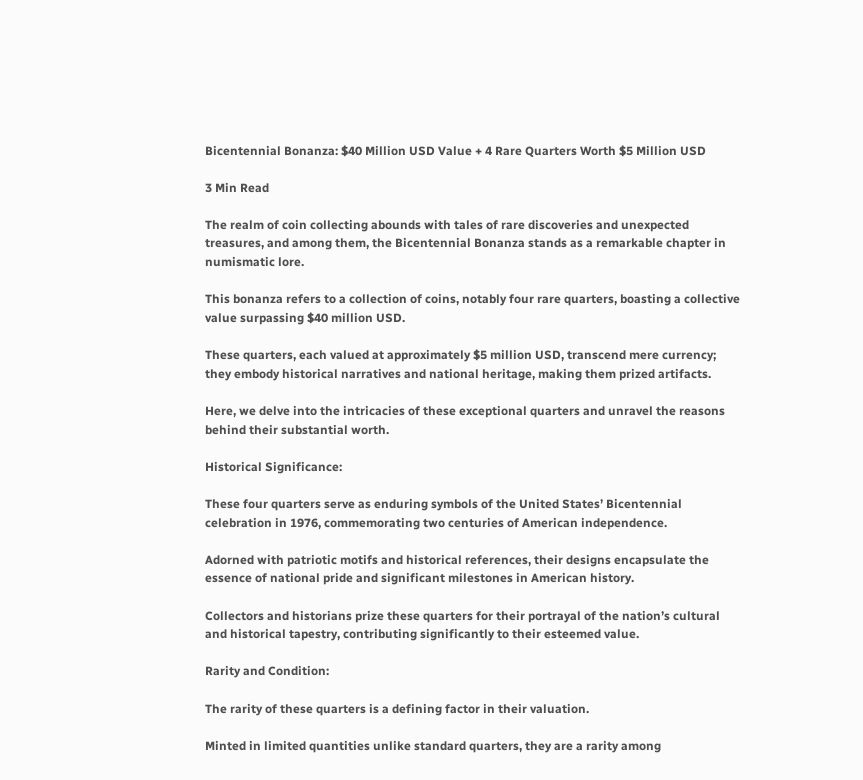Bicentennial Bonanza: $40 Million USD Value + 4 Rare Quarters Worth $5 Million USD

3 Min Read

The realm of coin collecting abounds with tales of rare discoveries and unexpected treasures, and among them, the Bicentennial Bonanza stands as a remarkable chapter in numismatic lore.

This bonanza refers to a collection of coins, notably four rare quarters, boasting a collective value surpassing $40 million USD.

These quarters, each valued at approximately $5 million USD, transcend mere currency; they embody historical narratives and national heritage, making them prized artifacts.

Here, we delve into the intricacies of these exceptional quarters and unravel the reasons behind their substantial worth.

Historical Significance:

These four quarters serve as enduring symbols of the United States’ Bicentennial celebration in 1976, commemorating two centuries of American independence.

Adorned with patriotic motifs and historical references, their designs encapsulate the essence of national pride and significant milestones in American history.

Collectors and historians prize these quarters for their portrayal of the nation’s cultural and historical tapestry, contributing significantly to their esteemed value.

Rarity and Condition:

The rarity of these quarters is a defining factor in their valuation.

Minted in limited quantities unlike standard quarters, they are a rarity among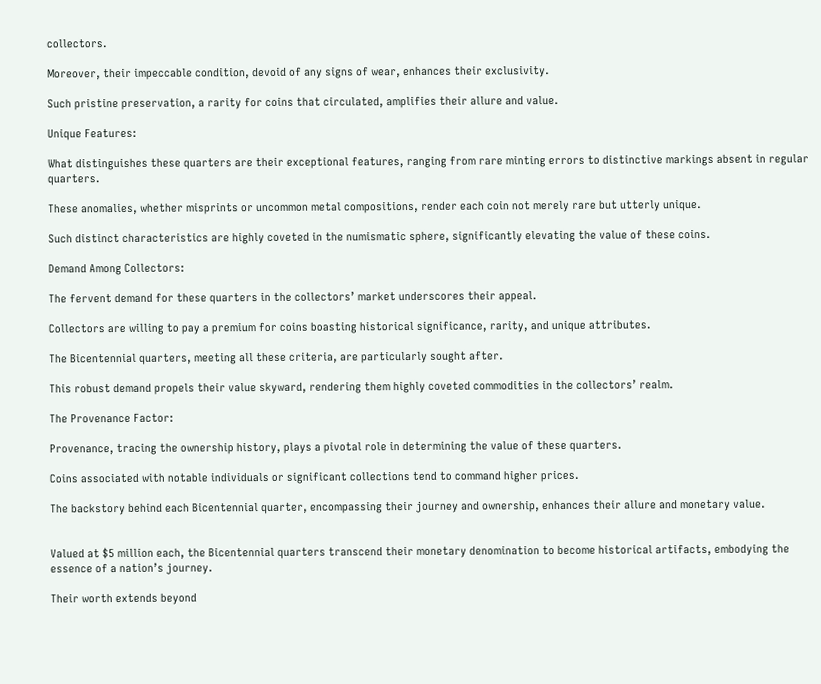collectors.

Moreover, their impeccable condition, devoid of any signs of wear, enhances their exclusivity.

Such pristine preservation, a rarity for coins that circulated, amplifies their allure and value.

Unique Features:

What distinguishes these quarters are their exceptional features, ranging from rare minting errors to distinctive markings absent in regular quarters.

These anomalies, whether misprints or uncommon metal compositions, render each coin not merely rare but utterly unique.

Such distinct characteristics are highly coveted in the numismatic sphere, significantly elevating the value of these coins.

Demand Among Collectors:

The fervent demand for these quarters in the collectors’ market underscores their appeal.

Collectors are willing to pay a premium for coins boasting historical significance, rarity, and unique attributes.

The Bicentennial quarters, meeting all these criteria, are particularly sought after.

This robust demand propels their value skyward, rendering them highly coveted commodities in the collectors’ realm.

The Provenance Factor:

Provenance, tracing the ownership history, plays a pivotal role in determining the value of these quarters.

Coins associated with notable individuals or significant collections tend to command higher prices.

The backstory behind each Bicentennial quarter, encompassing their journey and ownership, enhances their allure and monetary value.


Valued at $5 million each, the Bicentennial quarters transcend their monetary denomination to become historical artifacts, embodying the essence of a nation’s journey.

Their worth extends beyond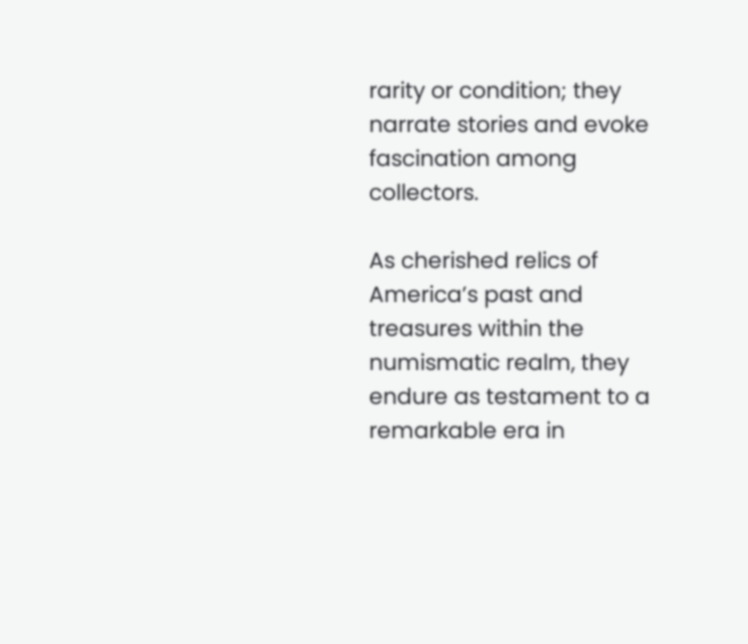rarity or condition; they narrate stories and evoke fascination among collectors.

As cherished relics of America’s past and treasures within the numismatic realm, they endure as testament to a remarkable era in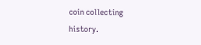coin collecting history.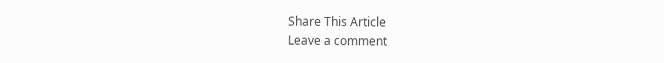Share This Article
Leave a comment